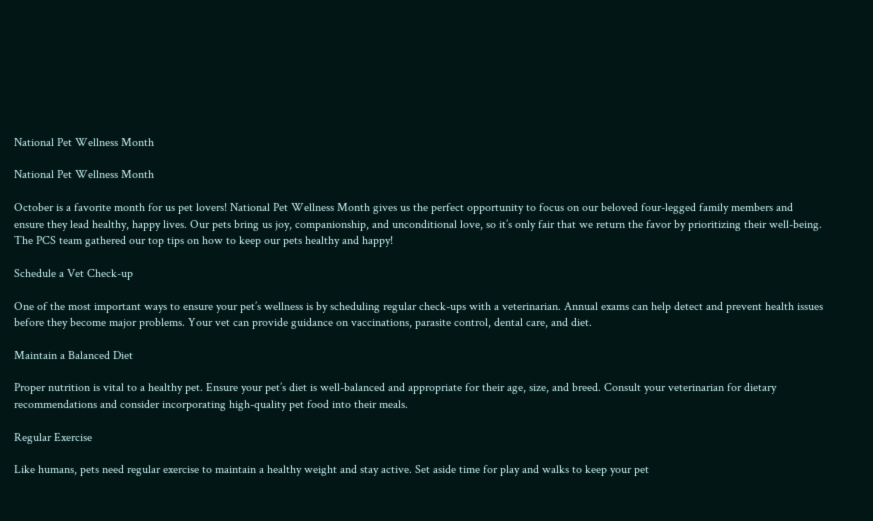National Pet Wellness Month

National Pet Wellness Month

October is a favorite month for us pet lovers! National Pet Wellness Month gives us the perfect opportunity to focus on our beloved four-legged family members and ensure they lead healthy, happy lives. Our pets bring us joy, companionship, and unconditional love, so it’s only fair that we return the favor by prioritizing their well-being. The PCS team gathered our top tips on how to keep our pets healthy and happy!

Schedule a Vet Check-up

One of the most important ways to ensure your pet’s wellness is by scheduling regular check-ups with a veterinarian. Annual exams can help detect and prevent health issues before they become major problems. Your vet can provide guidance on vaccinations, parasite control, dental care, and diet.

Maintain a Balanced Diet

Proper nutrition is vital to a healthy pet. Ensure your pet’s diet is well-balanced and appropriate for their age, size, and breed. Consult your veterinarian for dietary recommendations and consider incorporating high-quality pet food into their meals.

Regular Exercise

Like humans, pets need regular exercise to maintain a healthy weight and stay active. Set aside time for play and walks to keep your pet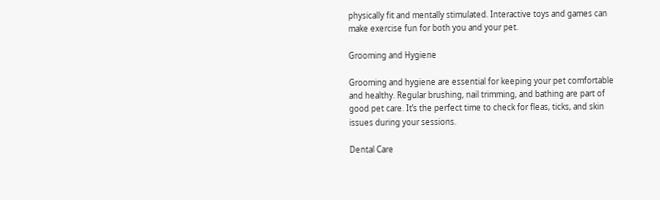physically fit and mentally stimulated. Interactive toys and games can make exercise fun for both you and your pet.

Grooming and Hygiene

Grooming and hygiene are essential for keeping your pet comfortable and healthy. Regular brushing, nail trimming, and bathing are part of good pet care. It’s the perfect time to check for fleas, ticks, and skin issues during your sessions.

Dental Care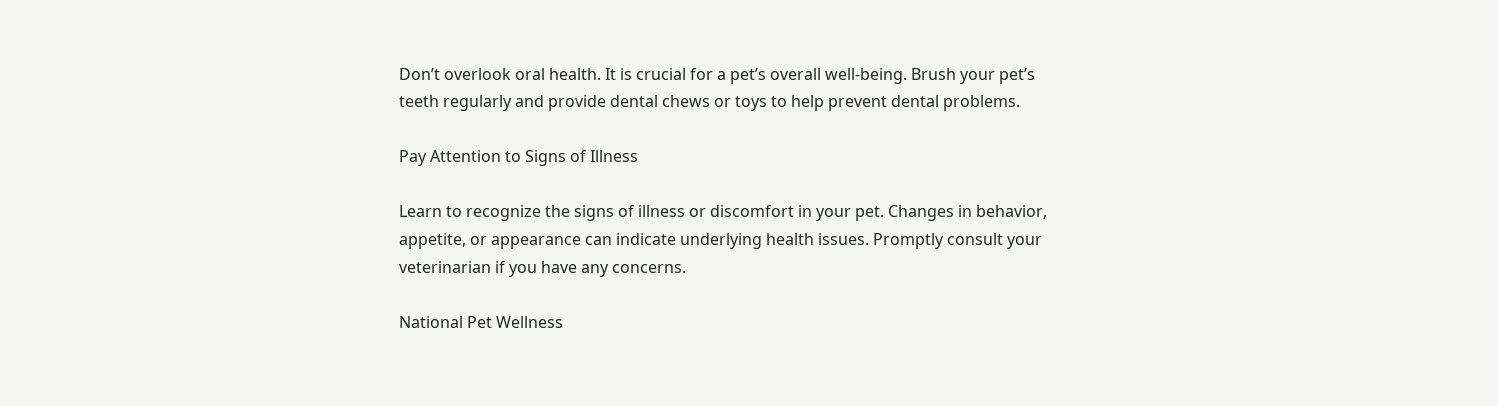Don’t overlook oral health. It is crucial for a pet’s overall well-being. Brush your pet’s teeth regularly and provide dental chews or toys to help prevent dental problems.

Pay Attention to Signs of Illness

Learn to recognize the signs of illness or discomfort in your pet. Changes in behavior, appetite, or appearance can indicate underlying health issues. Promptly consult your veterinarian if you have any concerns.

National Pet Wellness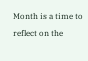Month is a time to reflect on the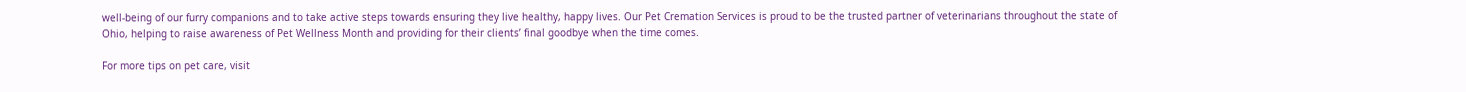well-being of our furry companions and to take active steps towards ensuring they live healthy, happy lives. Our Pet Cremation Services is proud to be the trusted partner of veterinarians throughout the state of Ohio, helping to raise awareness of Pet Wellness Month and providing for their clients’ final goodbye when the time comes.

For more tips on pet care, visit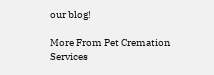our blog!

More From Pet Cremation Services